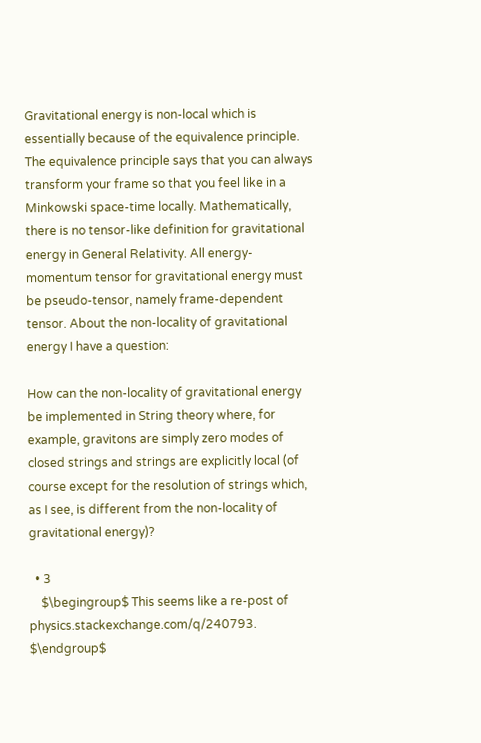Gravitational energy is non-local which is essentially because of the equivalence principle. The equivalence principle says that you can always transform your frame so that you feel like in a Minkowski space-time locally. Mathematically, there is no tensor-like definition for gravitational energy in General Relativity. All energy-momentum tensor for gravitational energy must be pseudo-tensor, namely frame-dependent tensor. About the non-locality of gravitational energy I have a question:

How can the non-locality of gravitational energy be implemented in String theory where, for example, gravitons are simply zero modes of closed strings and strings are explicitly local (of course except for the resolution of strings which, as I see, is different from the non-locality of gravitational energy)?

  • 3
    $\begingroup$ This seems like a re-post of physics.stackexchange.com/q/240793. $\endgroup$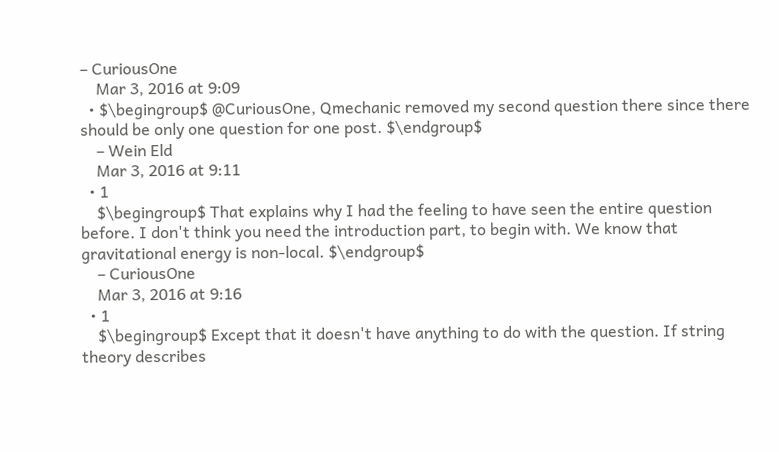– CuriousOne
    Mar 3, 2016 at 9:09
  • $\begingroup$ @CuriousOne, Qmechanic removed my second question there since there should be only one question for one post. $\endgroup$
    – Wein Eld
    Mar 3, 2016 at 9:11
  • 1
    $\begingroup$ That explains why I had the feeling to have seen the entire question before. I don't think you need the introduction part, to begin with. We know that gravitational energy is non-local. $\endgroup$
    – CuriousOne
    Mar 3, 2016 at 9:16
  • 1
    $\begingroup$ Except that it doesn't have anything to do with the question. If string theory describes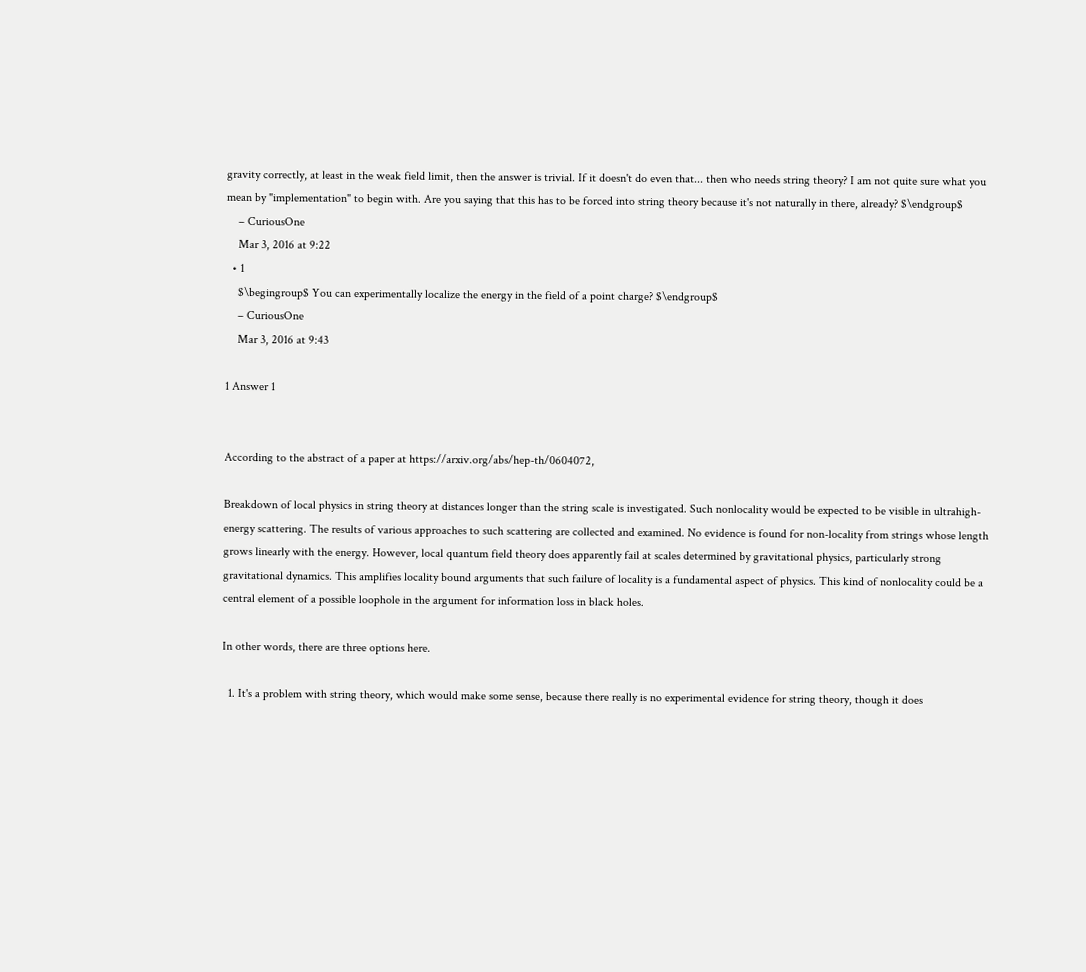gravity correctly, at least in the weak field limit, then the answer is trivial. If it doesn't do even that... then who needs string theory? I am not quite sure what you mean by "implementation" to begin with. Are you saying that this has to be forced into string theory because it's not naturally in there, already? $\endgroup$
    – CuriousOne
    Mar 3, 2016 at 9:22
  • 1
    $\begingroup$ You can experimentally localize the energy in the field of a point charge? $\endgroup$
    – CuriousOne
    Mar 3, 2016 at 9:43

1 Answer 1


According to the abstract of a paper at https://arxiv.org/abs/hep-th/0604072,

Breakdown of local physics in string theory at distances longer than the string scale is investigated. Such nonlocality would be expected to be visible in ultrahigh-energy scattering. The results of various approaches to such scattering are collected and examined. No evidence is found for non-locality from strings whose length grows linearly with the energy. However, local quantum field theory does apparently fail at scales determined by gravitational physics, particularly strong gravitational dynamics. This amplifies locality bound arguments that such failure of locality is a fundamental aspect of physics. This kind of nonlocality could be a central element of a possible loophole in the argument for information loss in black holes.

In other words, there are three options here.

  1. It's a problem with string theory, which would make some sense, because there really is no experimental evidence for string theory, though it does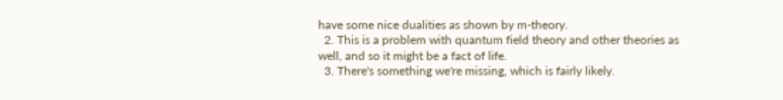have some nice dualities as shown by m-theory.
  2. This is a problem with quantum field theory and other theories as well, and so it might be a fact of life.
  3. There's something we're missing, which is fairly likely.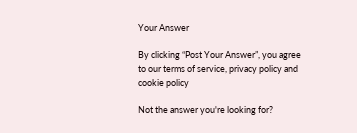Your Answer

By clicking “Post Your Answer”, you agree to our terms of service, privacy policy and cookie policy

Not the answer you're looking for?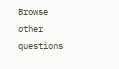Browse other questions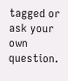tagged or ask your own question.